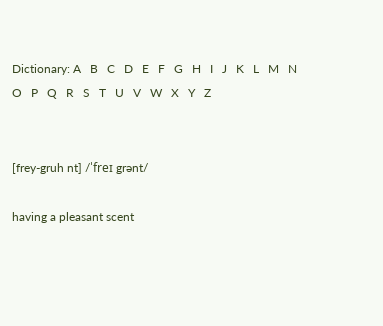Dictionary: A   B   C   D   E   F   G   H   I   J   K   L   M   N   O   P   Q   R   S   T   U   V   W   X   Y   Z


[frey-gruh nt] /ˈfreɪ grənt/

having a pleasant scent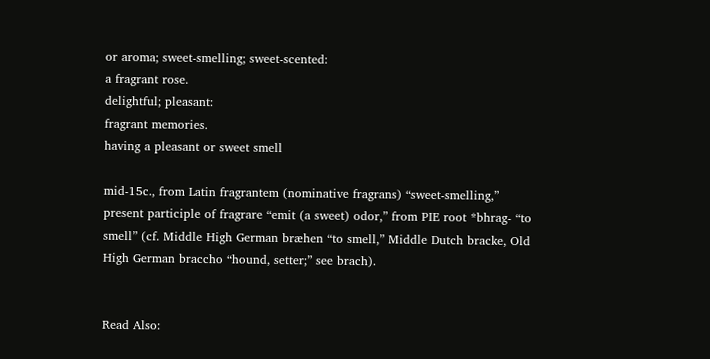or aroma; sweet-smelling; sweet-scented:
a fragrant rose.
delightful; pleasant:
fragrant memories.
having a pleasant or sweet smell

mid-15c., from Latin fragrantem (nominative fragrans) “sweet-smelling,” present participle of fragrare “emit (a sweet) odor,” from PIE root *bhrag- “to smell” (cf. Middle High German bræhen “to smell,” Middle Dutch bracke, Old High German braccho “hound, setter;” see brach).


Read Also: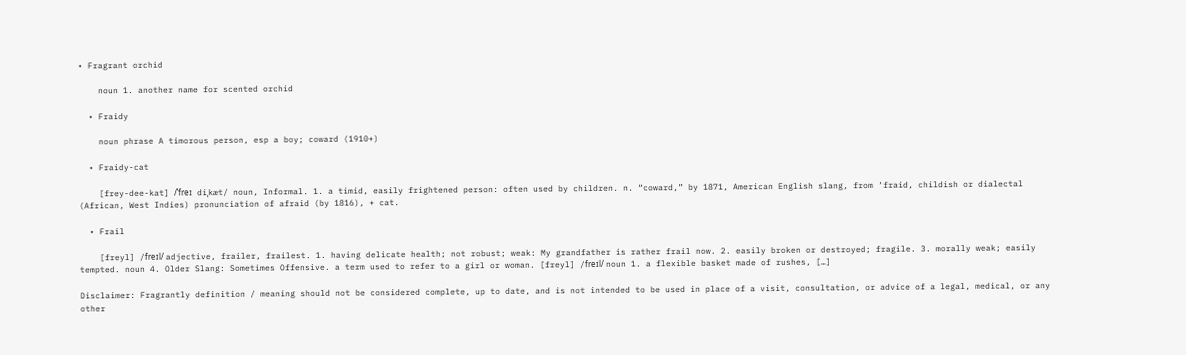• Fragrant orchid

    noun 1. another name for scented orchid

  • Fraidy

    noun phrase A timorous person, esp a boy; coward (1910+)

  • Fraidy-cat

    [frey-dee-kat] /ˈfreɪ diˌkæt/ noun, Informal. 1. a timid, easily frightened person: often used by children. n. “coward,” by 1871, American English slang, from ‘fraid, childish or dialectal (African, West Indies) pronunciation of afraid (by 1816), + cat.

  • Frail

    [freyl] /freɪl/ adjective, frailer, frailest. 1. having delicate health; not robust; weak: My grandfather is rather frail now. 2. easily broken or destroyed; fragile. 3. morally weak; easily tempted. noun 4. Older Slang: Sometimes Offensive. a term used to refer to a girl or woman. [freyl] /freɪl/ noun 1. a flexible basket made of rushes, […]

Disclaimer: Fragrantly definition / meaning should not be considered complete, up to date, and is not intended to be used in place of a visit, consultation, or advice of a legal, medical, or any other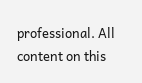professional. All content on this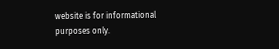website is for informational purposes only.